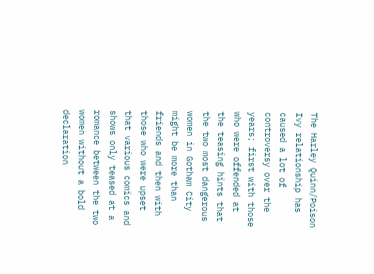The Harley Quinn/Poison Ivy relationship has caused a lot of controversy over the years; first with those who were offended at the teasing hints that the two most dangerous women in Gotham City might be more than friends and then with those who were upset that various comics and shows only teased at a romance between the two women without a bold declaration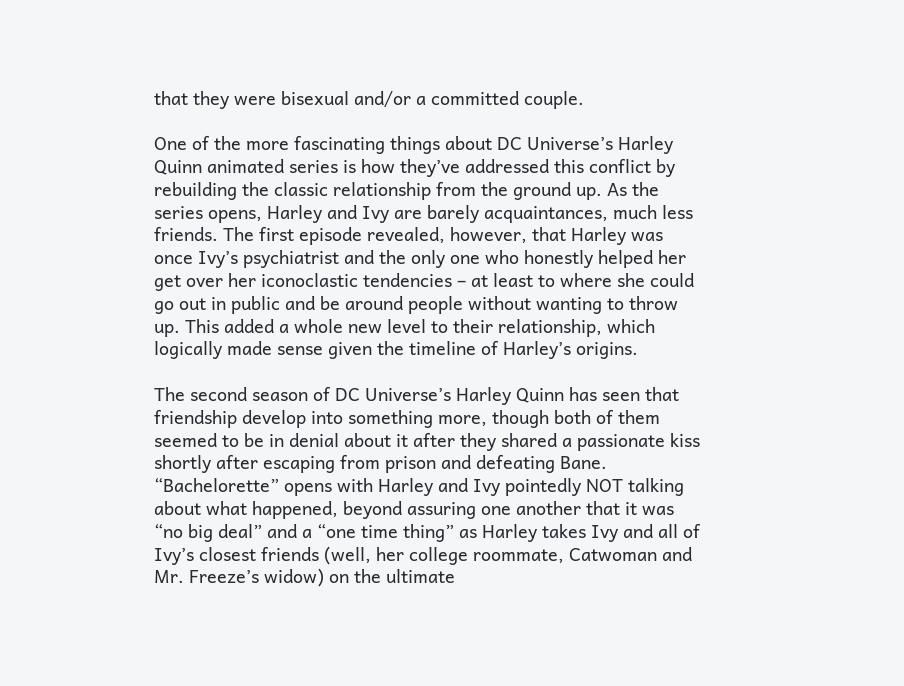that they were bisexual and/or a committed couple.

One of the more fascinating things about DC Universe’s Harley Quinn animated series is how they’ve addressed this conflict by rebuilding the classic relationship from the ground up. As the series opens, Harley and Ivy are barely acquaintances, much less friends. The first episode revealed, however, that Harley was once Ivy’s psychiatrist and the only one who honestly helped her get over her iconoclastic tendencies – at least to where she could go out in public and be around people without wanting to throw up. This added a whole new level to their relationship, which logically made sense given the timeline of Harley’s origins.

The second season of DC Universe’s Harley Quinn has seen that friendship develop into something more, though both of them seemed to be in denial about it after they shared a passionate kiss shortly after escaping from prison and defeating Bane. “Bachelorette” opens with Harley and Ivy pointedly NOT talking about what happened, beyond assuring one another that it was “no big deal” and a “one time thing” as Harley takes Ivy and all of Ivy’s closest friends (well, her college roommate, Catwoman and Mr. Freeze’s widow) on the ultimate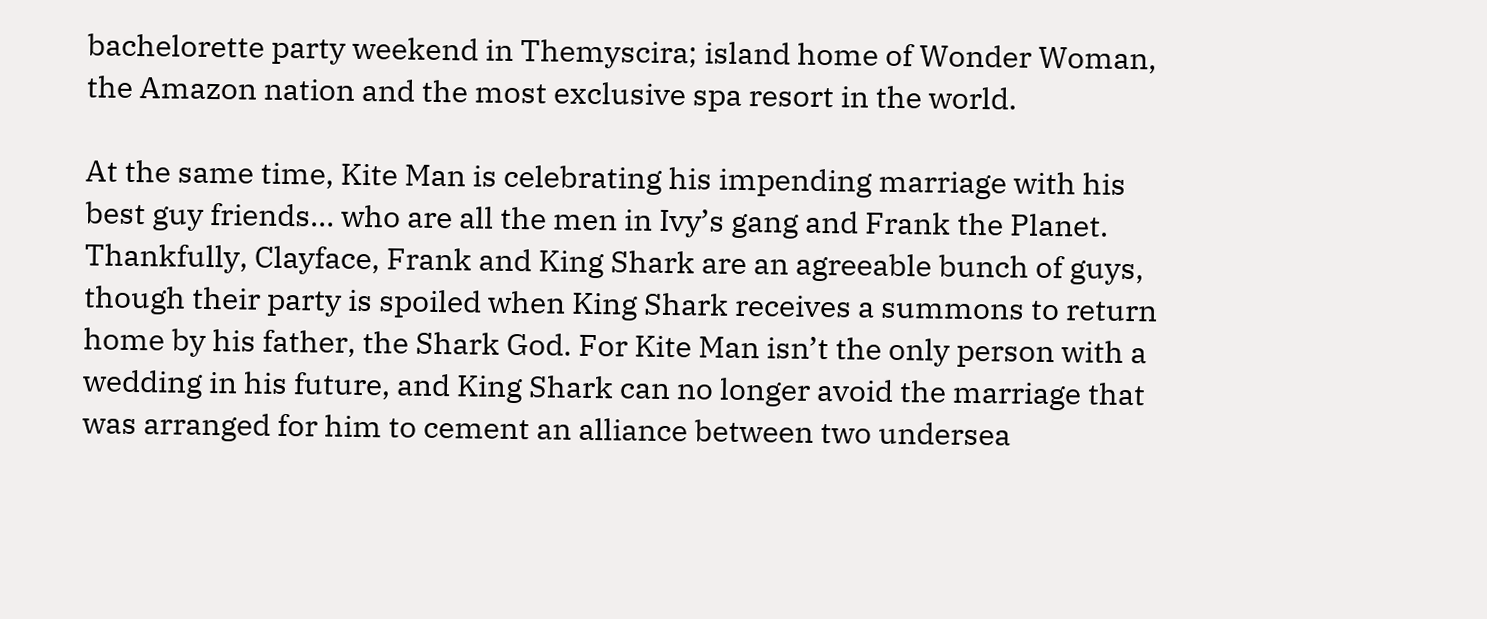bachelorette party weekend in Themyscira; island home of Wonder Woman, the Amazon nation and the most exclusive spa resort in the world.

At the same time, Kite Man is celebrating his impending marriage with his best guy friends… who are all the men in Ivy’s gang and Frank the Planet. Thankfully, Clayface, Frank and King Shark are an agreeable bunch of guys, though their party is spoiled when King Shark receives a summons to return home by his father, the Shark God. For Kite Man isn’t the only person with a wedding in his future, and King Shark can no longer avoid the marriage that was arranged for him to cement an alliance between two undersea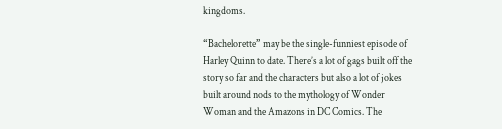kingdoms.

“Bachelorette” may be the single-funniest episode of Harley Quinn to date. There’s a lot of gags built off the story so far and the characters but also a lot of jokes built around nods to the mythology of Wonder Woman and the Amazons in DC Comics. The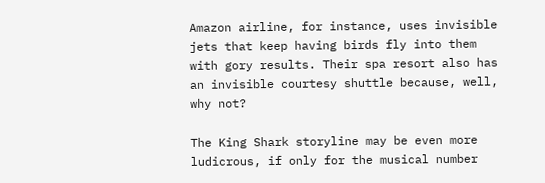Amazon airline, for instance, uses invisible jets that keep having birds fly into them with gory results. Their spa resort also has an invisible courtesy shuttle because, well, why not?

The King Shark storyline may be even more ludicrous, if only for the musical number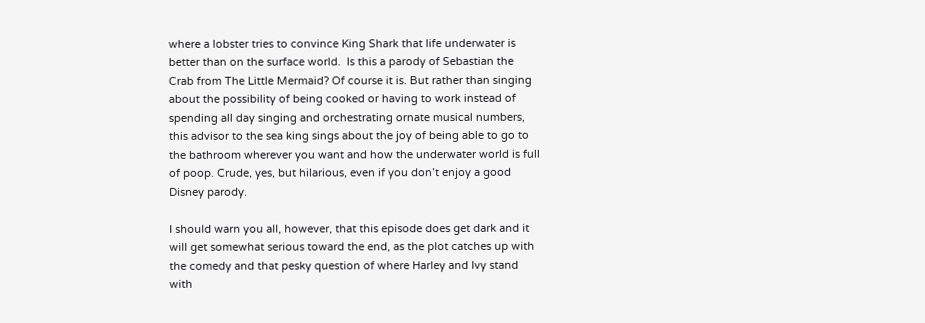where a lobster tries to convince King Shark that life underwater is better than on the surface world.  Is this a parody of Sebastian the Crab from The Little Mermaid? Of course it is. But rather than singing about the possibility of being cooked or having to work instead of spending all day singing and orchestrating ornate musical numbers, this advisor to the sea king sings about the joy of being able to go to the bathroom wherever you want and how the underwater world is full of poop. Crude, yes, but hilarious, even if you don’t enjoy a good Disney parody.

I should warn you all, however, that this episode does get dark and it will get somewhat serious toward the end, as the plot catches up with the comedy and that pesky question of where Harley and Ivy stand with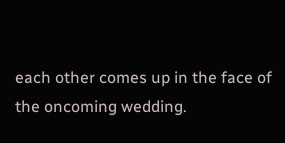each other comes up in the face of the oncoming wedding.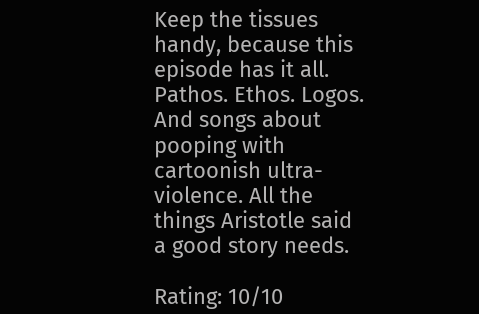Keep the tissues handy, because this episode has it all. Pathos. Ethos. Logos. And songs about pooping with cartoonish ultra-violence. All the things Aristotle said a good story needs.

Rating: 10/10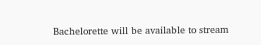Bachelorette will be available to stream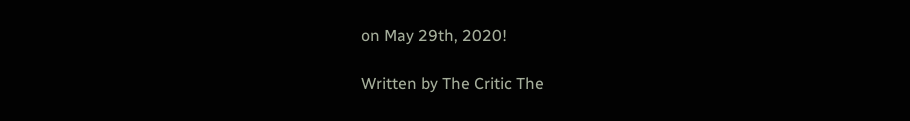on May 29th, 2020!

Written by The Critic The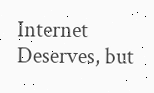Internet Deserves, but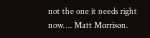not the one it needs right now…. Matt Morrison.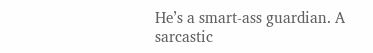He’s a smart-ass guardian. A sarcastic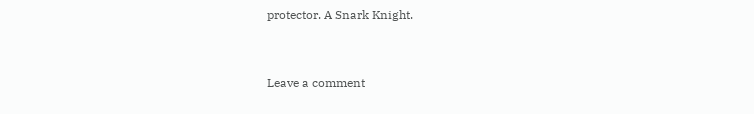protector. A Snark Knight.


Leave a comment